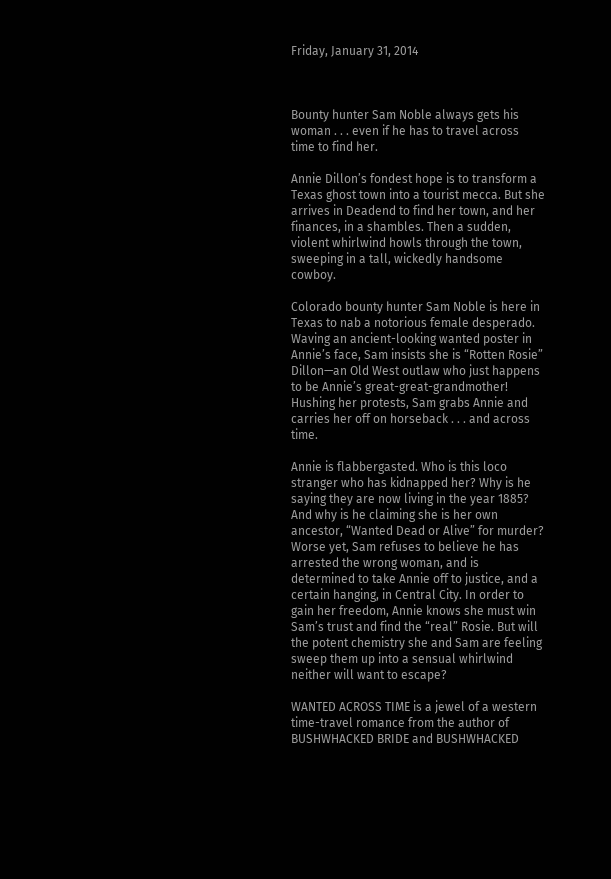Friday, January 31, 2014



Bounty hunter Sam Noble always gets his woman . . . even if he has to travel across time to find her.

Annie Dillon’s fondest hope is to transform a Texas ghost town into a tourist mecca. But she arrives in Deadend to find her town, and her finances, in a shambles. Then a sudden, violent whirlwind howls through the town, sweeping in a tall, wickedly handsome cowboy.

Colorado bounty hunter Sam Noble is here in Texas to nab a notorious female desperado. Waving an ancient-looking wanted poster in Annie’s face, Sam insists she is “Rotten Rosie” Dillon—an Old West outlaw who just happens to be Annie’s great-great-grandmother! Hushing her protests, Sam grabs Annie and carries her off on horseback . . . and across time.

Annie is flabbergasted. Who is this loco stranger who has kidnapped her? Why is he saying they are now living in the year 1885? And why is he claiming she is her own ancestor, “Wanted Dead or Alive” for murder? Worse yet, Sam refuses to believe he has arrested the wrong woman, and is determined to take Annie off to justice, and a certain hanging, in Central City. In order to gain her freedom, Annie knows she must win Sam’s trust and find the “real” Rosie. But will the potent chemistry she and Sam are feeling sweep them up into a sensual whirlwind neither will want to escape?

WANTED ACROSS TIME is a jewel of a western time-travel romance from the author of BUSHWHACKED BRIDE and BUSHWHACKED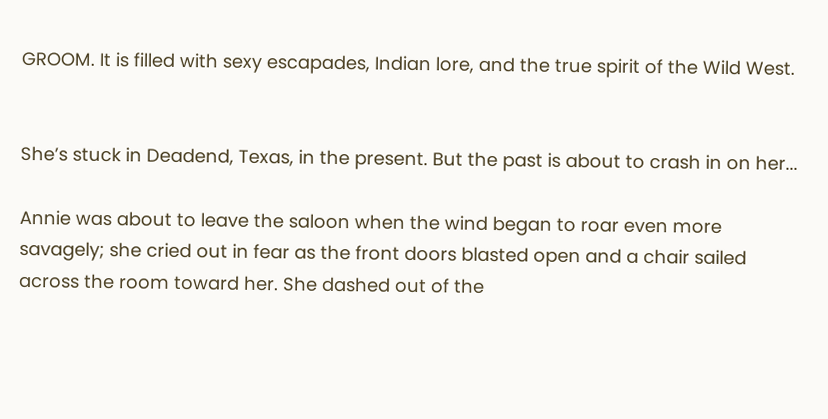GROOM. It is filled with sexy escapades, Indian lore, and the true spirit of the Wild West.


She’s stuck in Deadend, Texas, in the present. But the past is about to crash in on her...

Annie was about to leave the saloon when the wind began to roar even more savagely; she cried out in fear as the front doors blasted open and a chair sailed across the room toward her. She dashed out of the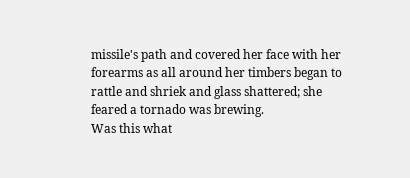missile's path and covered her face with her forearms as all around her timbers began to rattle and shriek and glass shattered; she feared a tornado was brewing.
Was this what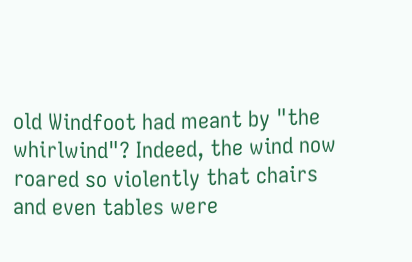old Windfoot had meant by "the whirlwind"? Indeed, the wind now roared so violently that chairs and even tables were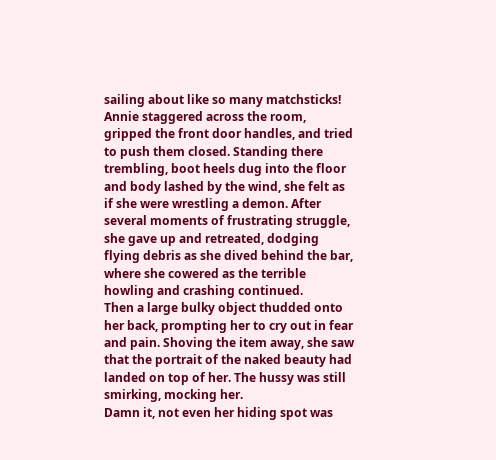sailing about like so many matchsticks!
Annie staggered across the room, gripped the front door handles, and tried to push them closed. Standing there trembling, boot heels dug into the floor and body lashed by the wind, she felt as if she were wrestling a demon. After several moments of frustrating struggle, she gave up and retreated, dodging flying debris as she dived behind the bar, where she cowered as the terrible howling and crashing continued.
Then a large bulky object thudded onto her back, prompting her to cry out in fear and pain. Shoving the item away, she saw that the portrait of the naked beauty had landed on top of her. The hussy was still smirking, mocking her.
Damn it, not even her hiding spot was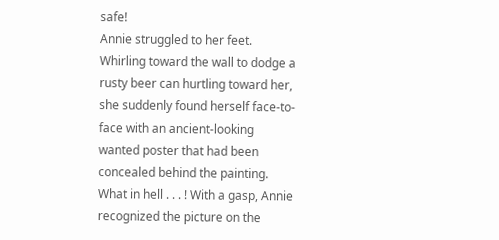safe!
Annie struggled to her feet. Whirling toward the wall to dodge a rusty beer can hurtling toward her, she suddenly found herself face-to-face with an ancient-looking wanted poster that had been concealed behind the painting.
What in hell . . . ! With a gasp, Annie recognized the picture on the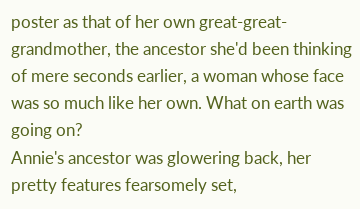poster as that of her own great-great-grandmother, the ancestor she'd been thinking of mere seconds earlier, a woman whose face was so much like her own. What on earth was going on?
Annie's ancestor was glowering back, her pretty features fearsomely set,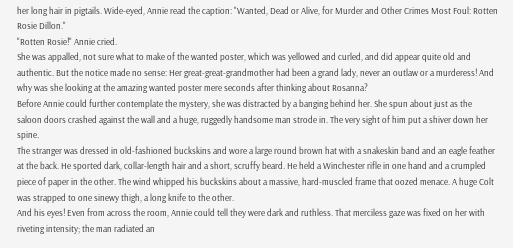her long hair in pigtails. Wide-eyed, Annie read the caption: "Wanted, Dead or Alive, for Murder and Other Crimes Most Foul: Rotten Rosie Dillon."
"Rotten Rosie!" Annie cried.
She was appalled, not sure what to make of the wanted poster, which was yellowed and curled, and did appear quite old and authentic. But the notice made no sense: Her great-great-grandmother had been a grand lady, never an outlaw or a murderess! And why was she looking at the amazing wanted poster mere seconds after thinking about Rosanna?
Before Annie could further contemplate the mystery, she was distracted by a banging behind her. She spun about just as the saloon doors crashed against the wall and a huge, ruggedly handsome man strode in. The very sight of him put a shiver down her spine.
The stranger was dressed in old-fashioned buckskins and wore a large round brown hat with a snakeskin band and an eagle feather at the back. He sported dark, collar-length hair and a short, scruffy beard. He held a Winchester rifle in one hand and a crumpled piece of paper in the other. The wind whipped his buckskins about a massive, hard-muscled frame that oozed menace. A huge Colt was strapped to one sinewy thigh, a long knife to the other.
And his eyes! Even from across the room, Annie could tell they were dark and ruthless. That merciless gaze was fixed on her with riveting intensity; the man radiated an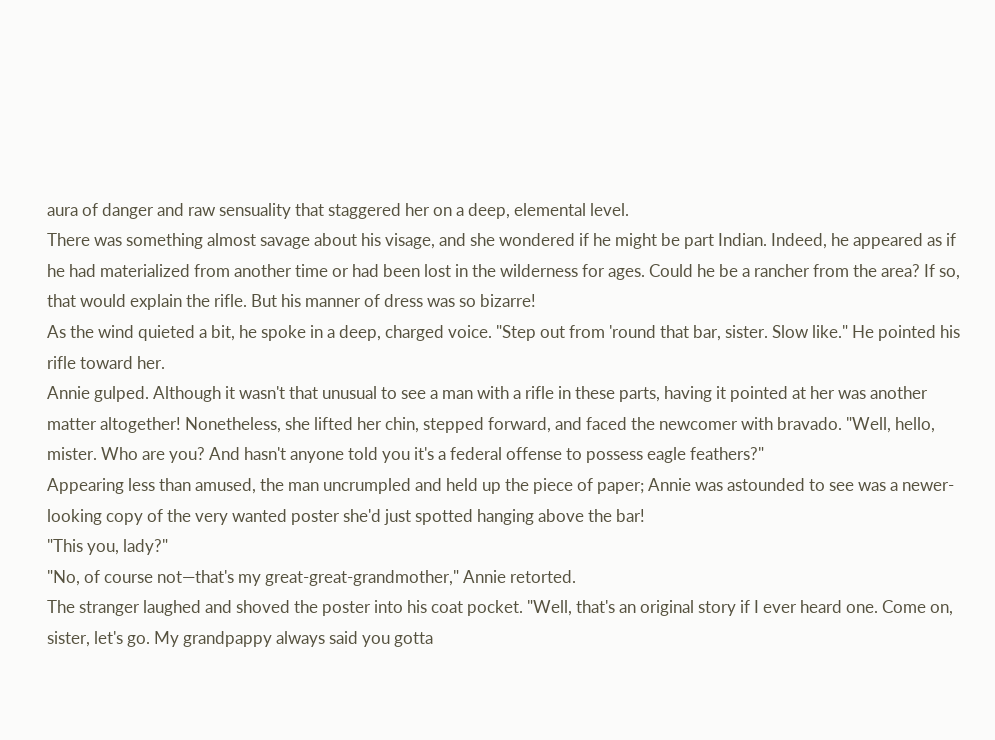aura of danger and raw sensuality that staggered her on a deep, elemental level.
There was something almost savage about his visage, and she wondered if he might be part Indian. Indeed, he appeared as if he had materialized from another time or had been lost in the wilderness for ages. Could he be a rancher from the area? If so, that would explain the rifle. But his manner of dress was so bizarre!
As the wind quieted a bit, he spoke in a deep, charged voice. "Step out from 'round that bar, sister. Slow like." He pointed his rifle toward her.
Annie gulped. Although it wasn't that unusual to see a man with a rifle in these parts, having it pointed at her was another matter altogether! Nonetheless, she lifted her chin, stepped forward, and faced the newcomer with bravado. "Well, hello, mister. Who are you? And hasn't anyone told you it's a federal offense to possess eagle feathers?"
Appearing less than amused, the man uncrumpled and held up the piece of paper; Annie was astounded to see was a newer-looking copy of the very wanted poster she'd just spotted hanging above the bar!
"This you, lady?"
"No, of course not—that's my great-great-grandmother," Annie retorted.
The stranger laughed and shoved the poster into his coat pocket. "Well, that's an original story if I ever heard one. Come on, sister, let's go. My grandpappy always said you gotta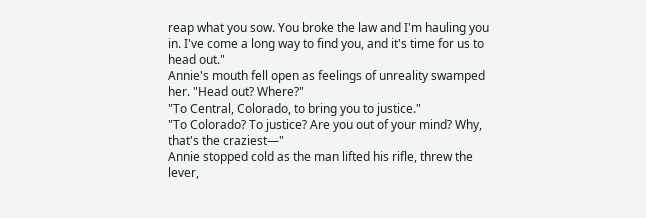reap what you sow. You broke the law and I'm hauling you in. I've come a long way to find you, and it's time for us to head out."
Annie's mouth fell open as feelings of unreality swamped her. "Head out? Where?"
"To Central, Colorado, to bring you to justice."
"To Colorado? To justice? Are you out of your mind? Why, that's the craziest—"
Annie stopped cold as the man lifted his rifle, threw the lever,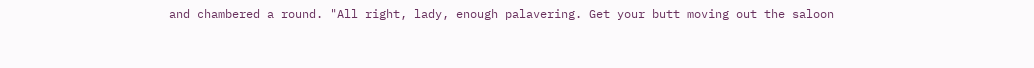and chambered a round. "All right, lady, enough palavering. Get your butt moving out the saloon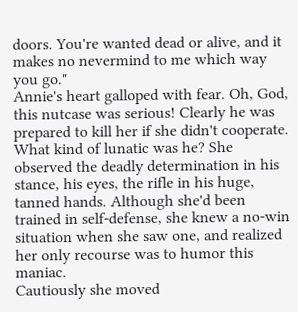doors. You're wanted dead or alive, and it makes no nevermind to me which way you go."
Annie's heart galloped with fear. Oh, God, this nutcase was serious! Clearly he was prepared to kill her if she didn't cooperate. What kind of lunatic was he? She observed the deadly determination in his stance, his eyes, the rifle in his huge, tanned hands. Although she'd been trained in self-defense, she knew a no-win situation when she saw one, and realized her only recourse was to humor this maniac.
Cautiously she moved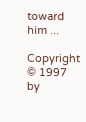toward him ...

Copyright © 1997 by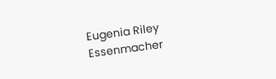Eugenia Riley Essenmacher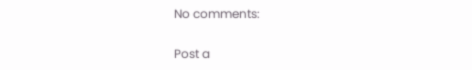No comments:

Post a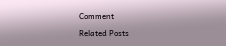Comment

Related Posts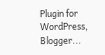Plugin for WordPress, Blogger...